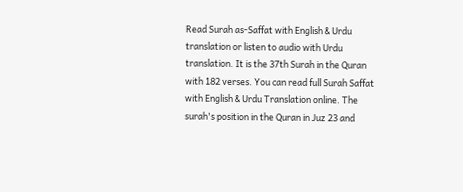Read Surah as-Saffat with English & Urdu translation or listen to audio with Urdu translation. It is the 37th Surah in the Quran with 182 verses. You can read full Surah Saffat with English & Urdu Translation online. The surah's position in the Quran in Juz 23 and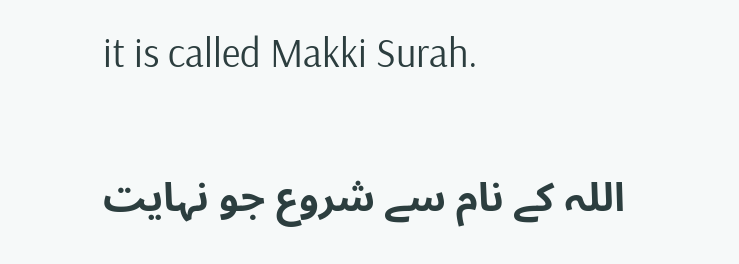it is called Makki Surah.

اللہ کے نام سے شروع جو نہایت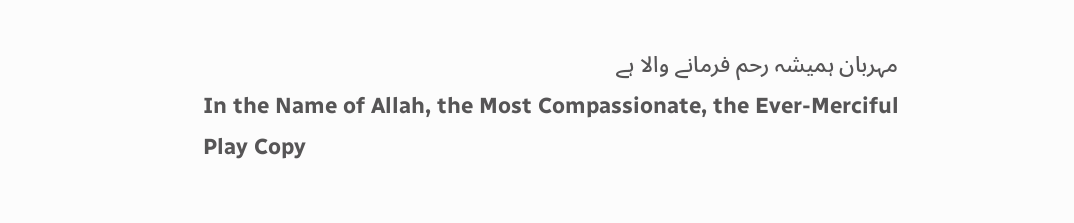مہربان ہمیشہ رحم فرمانے والا ہے
In the Name of Allah, the Most Compassionate, the Ever-Merciful
Play Copy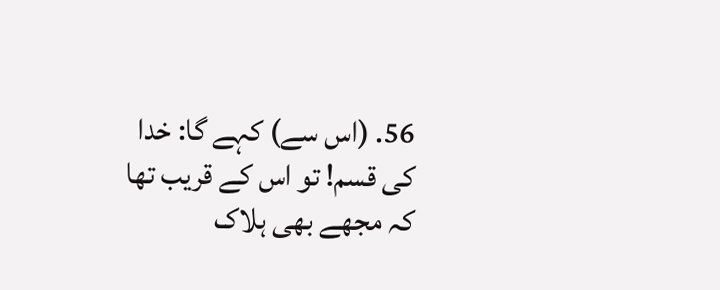56. (اس سے) کہے گا: خدا کی قسم! تو اس کے قریب تھا کہ مجھے بھی ہلاک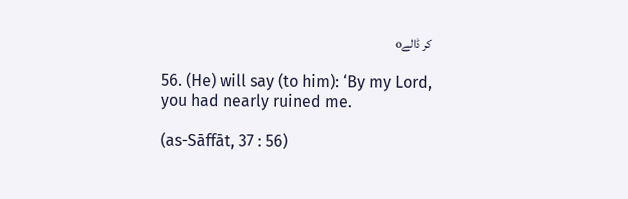کر ڈالےo

56. (He) will say (to him): ‘By my Lord, you had nearly ruined me.

(as-Sāffāt, 37 : 56)